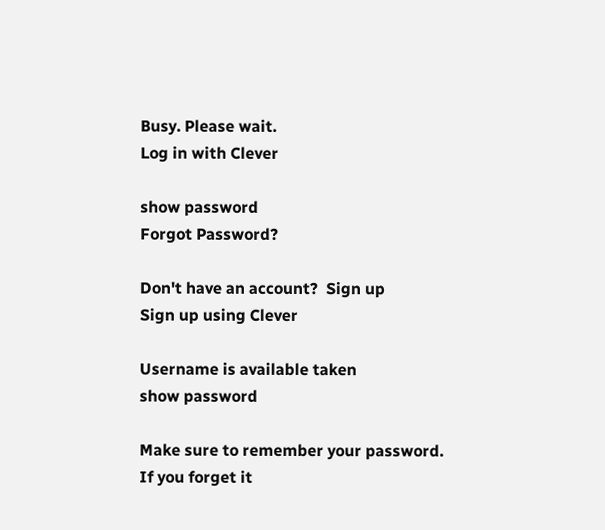Busy. Please wait.
Log in with Clever

show password
Forgot Password?

Don't have an account?  Sign up
Sign up using Clever

Username is available taken
show password

Make sure to remember your password. If you forget it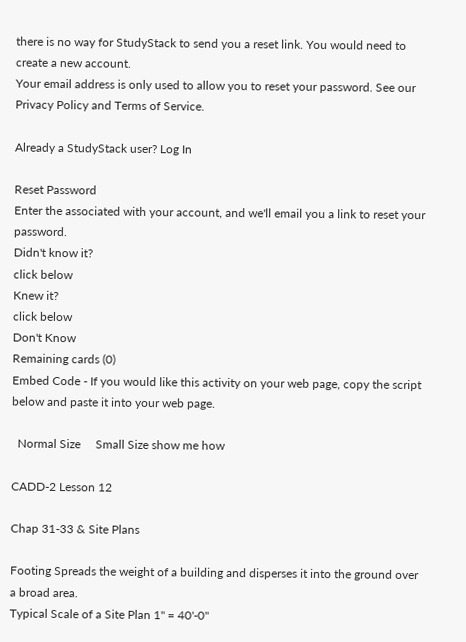there is no way for StudyStack to send you a reset link. You would need to create a new account.
Your email address is only used to allow you to reset your password. See our Privacy Policy and Terms of Service.

Already a StudyStack user? Log In

Reset Password
Enter the associated with your account, and we'll email you a link to reset your password.
Didn't know it?
click below
Knew it?
click below
Don't Know
Remaining cards (0)
Embed Code - If you would like this activity on your web page, copy the script below and paste it into your web page.

  Normal Size     Small Size show me how

CADD-2 Lesson 12

Chap 31-33 & Site Plans

Footing Spreads the weight of a building and disperses it into the ground over a broad area.
Typical Scale of a Site Plan 1" = 40'-0"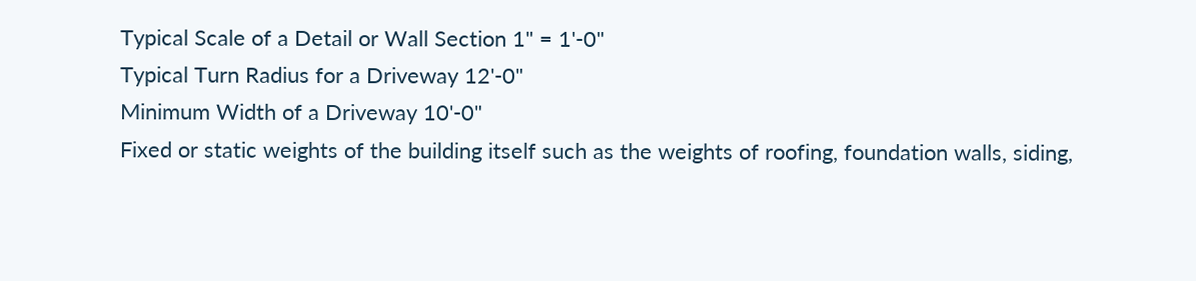Typical Scale of a Detail or Wall Section 1" = 1'-0"
Typical Turn Radius for a Driveway 12'-0"
Minimum Width of a Driveway 10'-0"
Fixed or static weights of the building itself such as the weights of roofing, foundation walls, siding,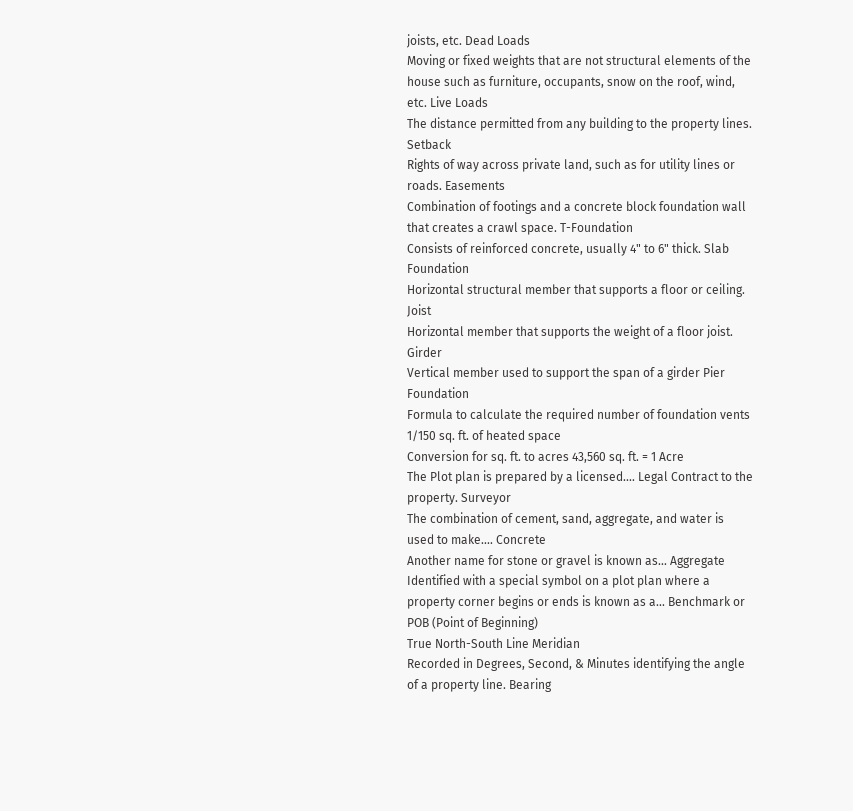joists, etc. Dead Loads
Moving or fixed weights that are not structural elements of the house such as furniture, occupants, snow on the roof, wind, etc. Live Loads
The distance permitted from any building to the property lines. Setback
Rights of way across private land, such as for utility lines or roads. Easements
Combination of footings and a concrete block foundation wall that creates a crawl space. T-Foundation
Consists of reinforced concrete, usually 4" to 6" thick. Slab Foundation
Horizontal structural member that supports a floor or ceiling. Joist
Horizontal member that supports the weight of a floor joist. Girder
Vertical member used to support the span of a girder Pier Foundation
Formula to calculate the required number of foundation vents 1/150 sq. ft. of heated space
Conversion for sq. ft. to acres 43,560 sq. ft. = 1 Acre
The Plot plan is prepared by a licensed.... Legal Contract to the property. Surveyor
The combination of cement, sand, aggregate, and water is used to make.... Concrete
Another name for stone or gravel is known as... Aggregate
Identified with a special symbol on a plot plan where a property corner begins or ends is known as a... Benchmark or POB (Point of Beginning)
True North-South Line Meridian
Recorded in Degrees, Second, & Minutes identifying the angle of a property line. Bearing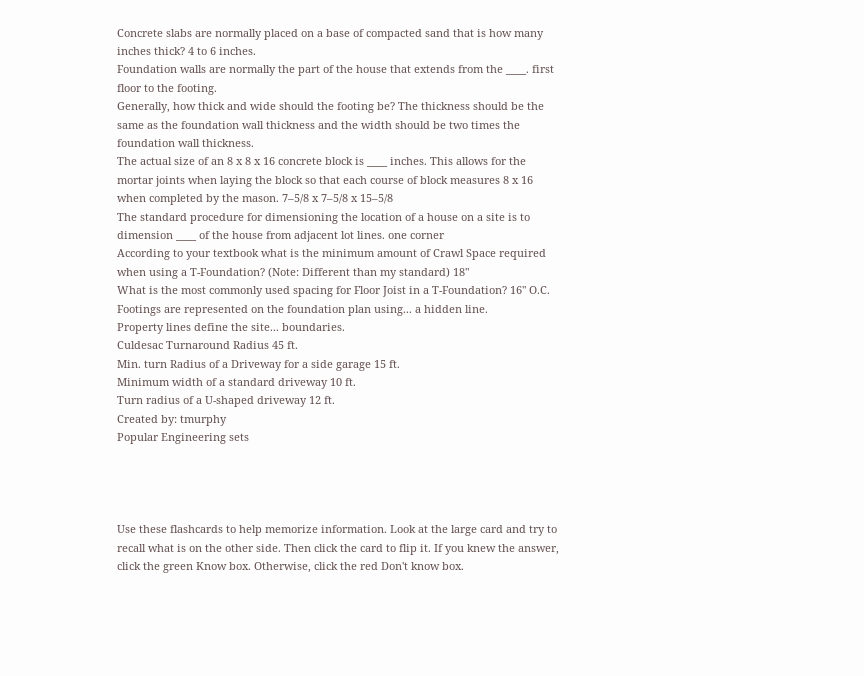Concrete slabs are normally placed on a base of compacted sand that is how many inches thick? 4 to 6 inches.
Foundation walls are normally the part of the house that extends from the ____. first floor to the footing.
Generally, how thick and wide should the footing be? The thickness should be the same as the foundation wall thickness and the width should be two times the foundation wall thickness.
The actual size of an 8 x 8 x 16 concrete block is ____ inches. This allows for the mortar joints when laying the block so that each course of block measures 8 x 16 when completed by the mason. 7–5/8 x 7–5/8 x 15–5/8
The standard procedure for dimensioning the location of a house on a site is to dimension ____ of the house from adjacent lot lines. one corner
According to your textbook what is the minimum amount of Crawl Space required when using a T-Foundation? (Note: Different than my standard) 18"
What is the most commonly used spacing for Floor Joist in a T-Foundation? 16" O.C.
Footings are represented on the foundation plan using... a hidden line.
Property lines define the site... boundaries.
Culdesac Turnaround Radius 45 ft.
Min. turn Radius of a Driveway for a side garage 15 ft.
Minimum width of a standard driveway 10 ft.
Turn radius of a U-shaped driveway 12 ft.
Created by: tmurphy
Popular Engineering sets




Use these flashcards to help memorize information. Look at the large card and try to recall what is on the other side. Then click the card to flip it. If you knew the answer, click the green Know box. Otherwise, click the red Don't know box.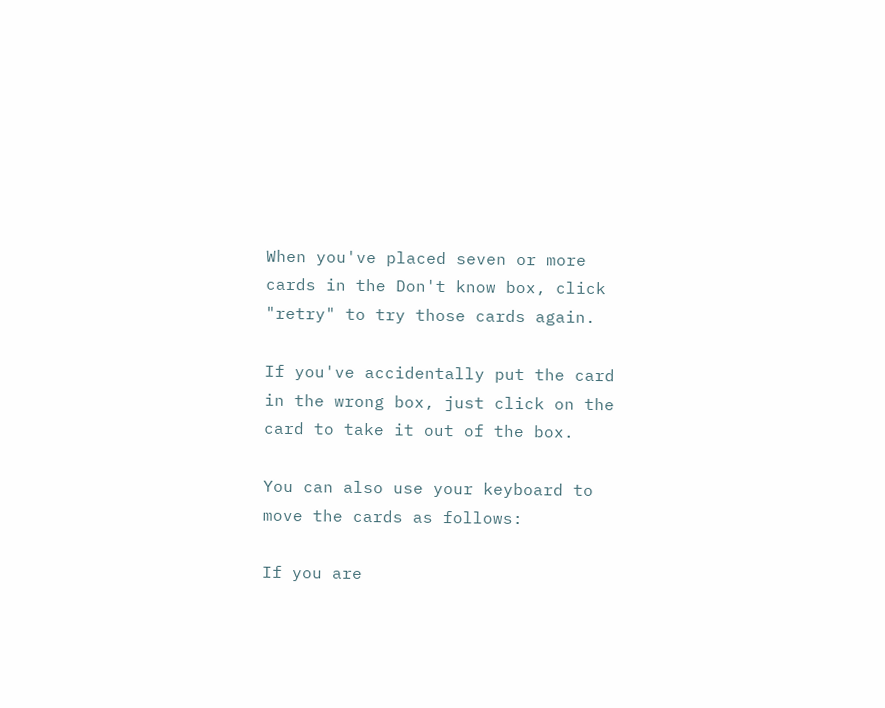When you've placed seven or more cards in the Don't know box, click "retry" to try those cards again.

If you've accidentally put the card in the wrong box, just click on the card to take it out of the box.

You can also use your keyboard to move the cards as follows:

If you are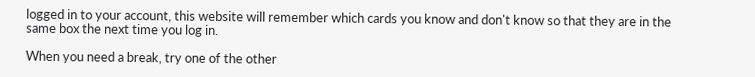logged in to your account, this website will remember which cards you know and don't know so that they are in the same box the next time you log in.

When you need a break, try one of the other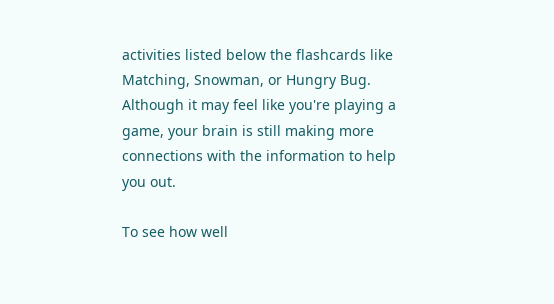activities listed below the flashcards like Matching, Snowman, or Hungry Bug. Although it may feel like you're playing a game, your brain is still making more connections with the information to help you out.

To see how well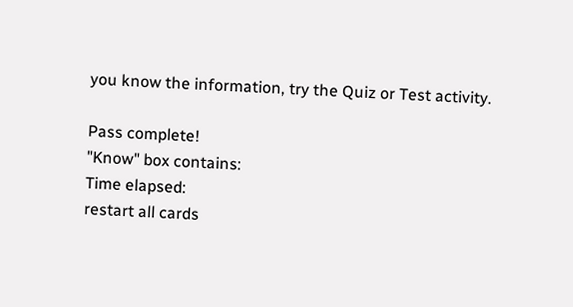you know the information, try the Quiz or Test activity.

Pass complete!
"Know" box contains:
Time elapsed:
restart all cards